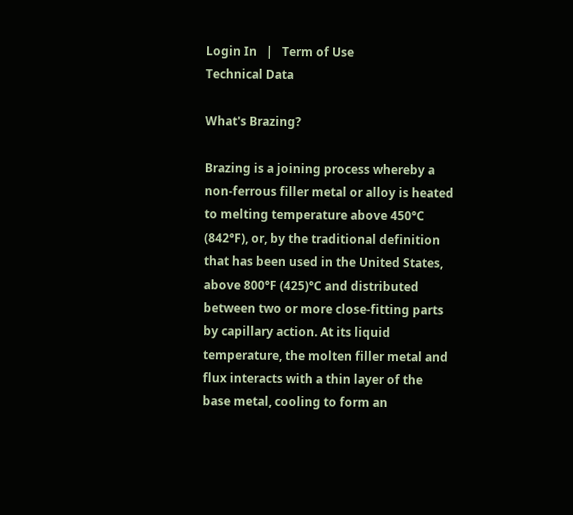Login In   |   Term of Use
Technical Data

What's Brazing?

Brazing is a joining process whereby a non-ferrous filler metal or alloy is heated to melting temperature above 450°C (842°F), or, by the traditional definition that has been used in the United States, above 800°F (425)°C and distributed between two or more close-fitting parts by capillary action. At its liquid temperature, the molten filler metal and flux interacts with a thin layer of the base metal, cooling to form an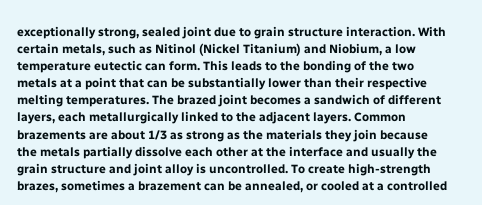exceptionally strong, sealed joint due to grain structure interaction. With certain metals, such as Nitinol (Nickel Titanium) and Niobium, a low temperature eutectic can form. This leads to the bonding of the two metals at a point that can be substantially lower than their respective melting temperatures. The brazed joint becomes a sandwich of different layers, each metallurgically linked to the adjacent layers. Common brazements are about 1/3 as strong as the materials they join because the metals partially dissolve each other at the interface and usually the grain structure and joint alloy is uncontrolled. To create high-strength brazes, sometimes a brazement can be annealed, or cooled at a controlled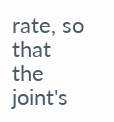rate, so that the joint's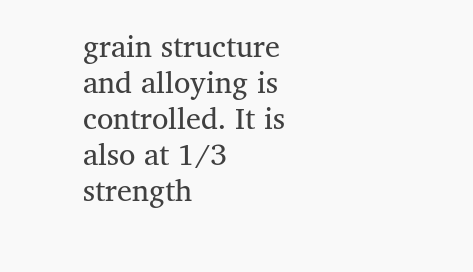grain structure and alloying is controlled. It is also at 1/3 strength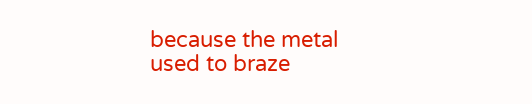because the metal used to braze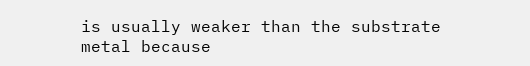is usually weaker than the substrate metal because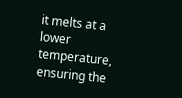it melts at a lower temperature, ensuring the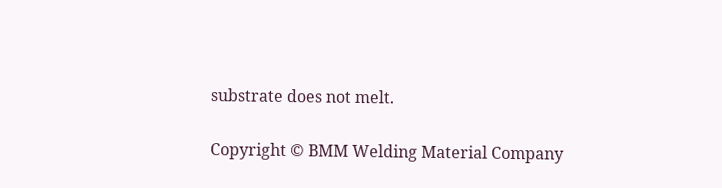substrate does not melt.

Copyright © BMM Welding Material Company